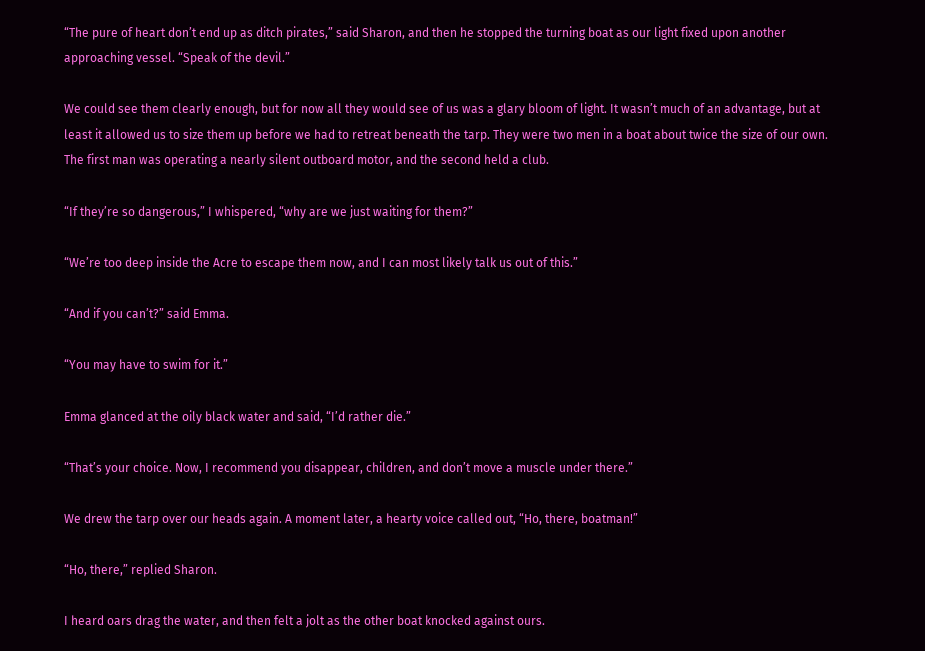“The pure of heart don’t end up as ditch pirates,” said Sharon, and then he stopped the turning boat as our light fixed upon another approaching vessel. “Speak of the devil.”

We could see them clearly enough, but for now all they would see of us was a glary bloom of light. It wasn’t much of an advantage, but at least it allowed us to size them up before we had to retreat beneath the tarp. They were two men in a boat about twice the size of our own. The first man was operating a nearly silent outboard motor, and the second held a club.

“If they’re so dangerous,” I whispered, “why are we just waiting for them?”

“We’re too deep inside the Acre to escape them now, and I can most likely talk us out of this.”

“And if you can’t?” said Emma.

“You may have to swim for it.”

Emma glanced at the oily black water and said, “I’d rather die.”

“That’s your choice. Now, I recommend you disappear, children, and don’t move a muscle under there.”

We drew the tarp over our heads again. A moment later, a hearty voice called out, “Ho, there, boatman!”

“Ho, there,” replied Sharon.

I heard oars drag the water, and then felt a jolt as the other boat knocked against ours.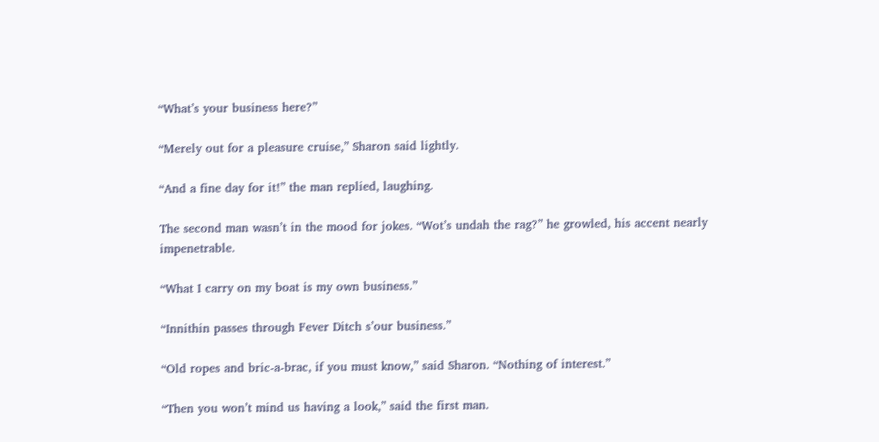“What’s your business here?”

“Merely out for a pleasure cruise,” Sharon said lightly.

“And a fine day for it!” the man replied, laughing.

The second man wasn’t in the mood for jokes. “Wot’s undah the rag?” he growled, his accent nearly impenetrable.

“What I carry on my boat is my own business.”

“Innithin passes through Fever Ditch s’our business.”

“Old ropes and bric-a-brac, if you must know,” said Sharon. “Nothing of interest.”

“Then you won’t mind us having a look,” said the first man.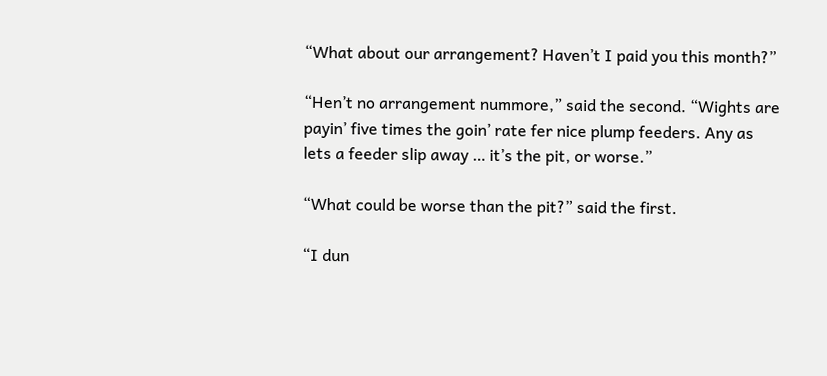“What about our arrangement? Haven’t I paid you this month?”

“Hen’t no arrangement nummore,” said the second. “Wights are payin’ five times the goin’ rate fer nice plump feeders. Any as lets a feeder slip away … it’s the pit, or worse.”

“What could be worse than the pit?” said the first.

“I dun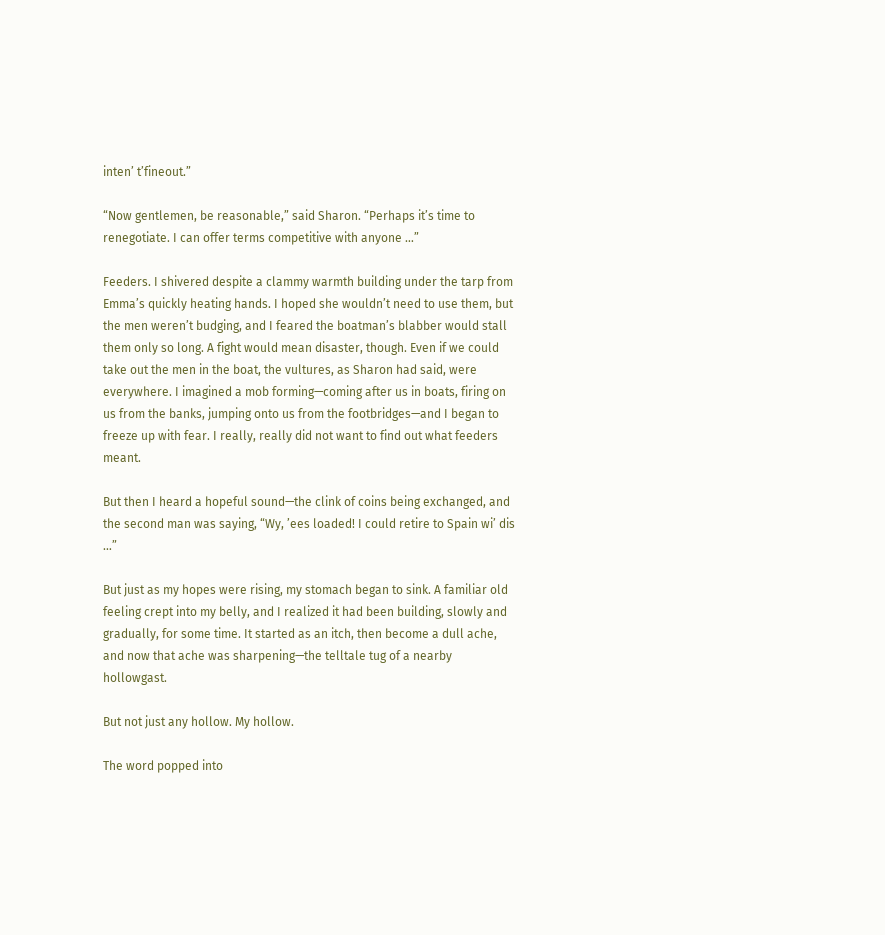inten’ t’fineout.”

“Now gentlemen, be reasonable,” said Sharon. “Perhaps it’s time to renegotiate. I can offer terms competitive with anyone …”

Feeders. I shivered despite a clammy warmth building under the tarp from Emma’s quickly heating hands. I hoped she wouldn’t need to use them, but the men weren’t budging, and I feared the boatman’s blabber would stall them only so long. A fight would mean disaster, though. Even if we could take out the men in the boat, the vultures, as Sharon had said, were everywhere. I imagined a mob forming—coming after us in boats, firing on us from the banks, jumping onto us from the footbridges—and I began to freeze up with fear. I really, really did not want to find out what feeders meant.

But then I heard a hopeful sound—the clink of coins being exchanged, and the second man was saying, “Wy, ’ees loaded! I could retire to Spain wi’ dis …”

But just as my hopes were rising, my stomach began to sink. A familiar old feeling crept into my belly, and I realized it had been building, slowly and gradually, for some time. It started as an itch, then become a dull ache, and now that ache was sharpening—the telltale tug of a nearby hollowgast.

But not just any hollow. My hollow.

The word popped into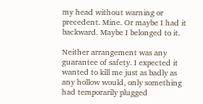my head without warning or precedent. Mine. Or maybe I had it backward. Maybe I belonged to it.

Neither arrangement was any guarantee of safety. I expected it wanted to kill me just as badly as any hollow would, only something had temporarily plugged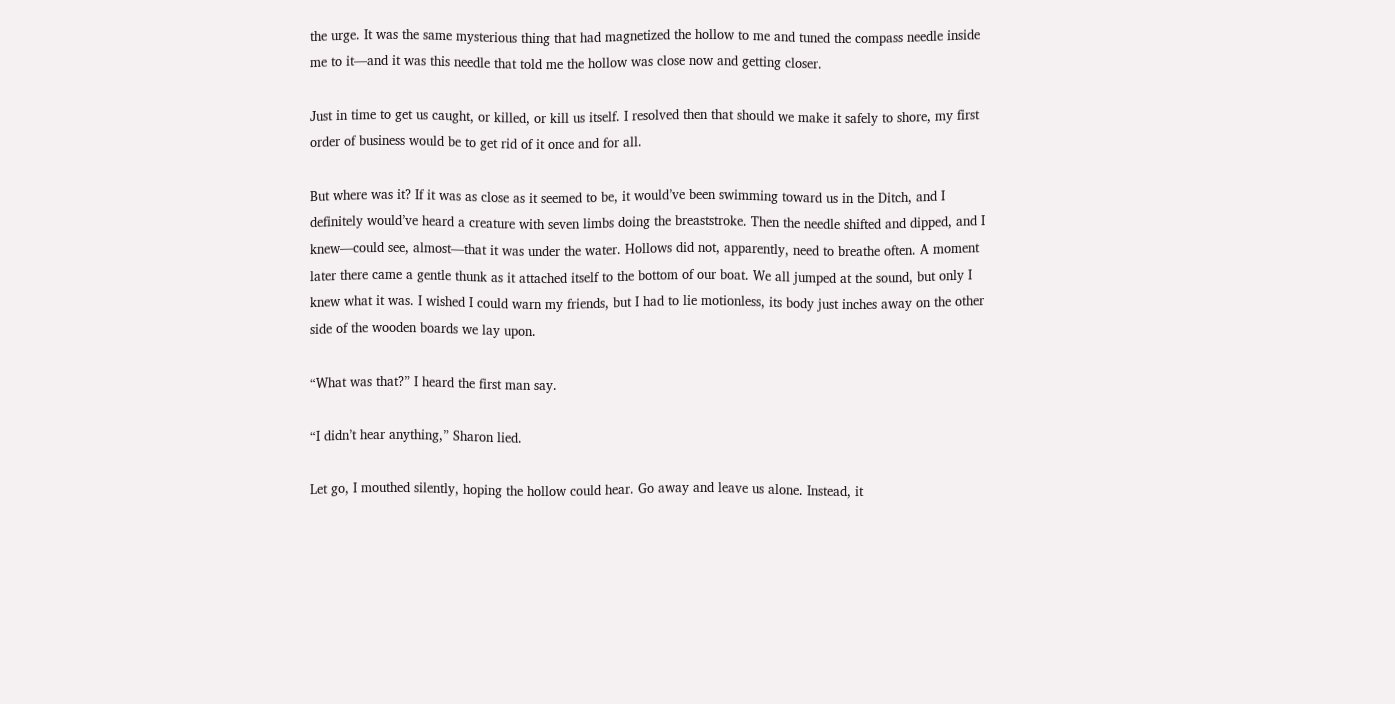the urge. It was the same mysterious thing that had magnetized the hollow to me and tuned the compass needle inside me to it—and it was this needle that told me the hollow was close now and getting closer.

Just in time to get us caught, or killed, or kill us itself. I resolved then that should we make it safely to shore, my first order of business would be to get rid of it once and for all.

But where was it? If it was as close as it seemed to be, it would’ve been swimming toward us in the Ditch, and I definitely would’ve heard a creature with seven limbs doing the breaststroke. Then the needle shifted and dipped, and I knew—could see, almost—that it was under the water. Hollows did not, apparently, need to breathe often. A moment later there came a gentle thunk as it attached itself to the bottom of our boat. We all jumped at the sound, but only I knew what it was. I wished I could warn my friends, but I had to lie motionless, its body just inches away on the other side of the wooden boards we lay upon.

“What was that?” I heard the first man say.

“I didn’t hear anything,” Sharon lied.

Let go, I mouthed silently, hoping the hollow could hear. Go away and leave us alone. Instead, it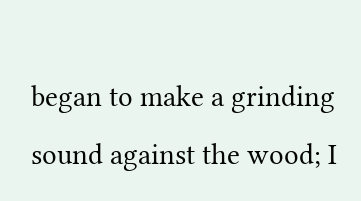began to make a grinding sound against the wood; I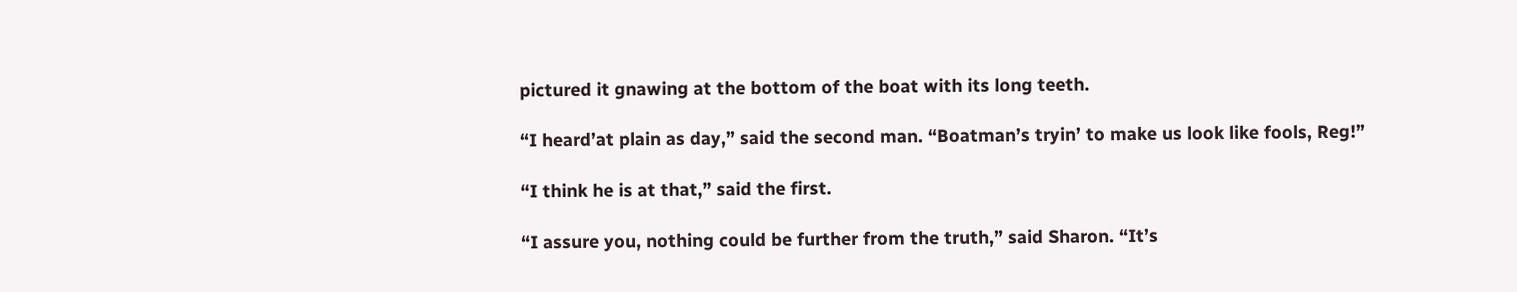pictured it gnawing at the bottom of the boat with its long teeth.

“I heard’at plain as day,” said the second man. “Boatman’s tryin’ to make us look like fools, Reg!”

“I think he is at that,” said the first.

“I assure you, nothing could be further from the truth,” said Sharon. “It’s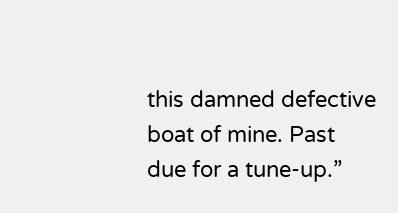this damned defective boat of mine. Past due for a tune-up.”